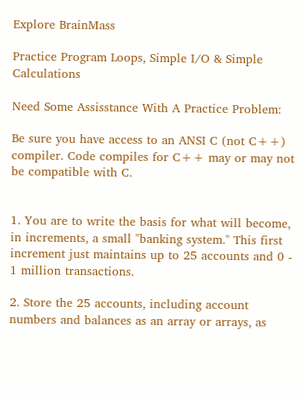Explore BrainMass

Practice Program Loops, Simple I/O & Simple Calculations

Need Some Assisstance With A Practice Problem:

Be sure you have access to an ANSI C (not C++) compiler. Code compiles for C++ may or may not be compatible with C.


1. You are to write the basis for what will become, in increments, a small "banking system." This first increment just maintains up to 25 accounts and 0 - 1 million transactions.

2. Store the 25 accounts, including account numbers and balances as an array or arrays, as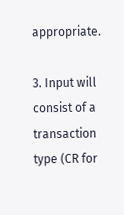appropriate.

3. Input will consist of a transaction type (CR for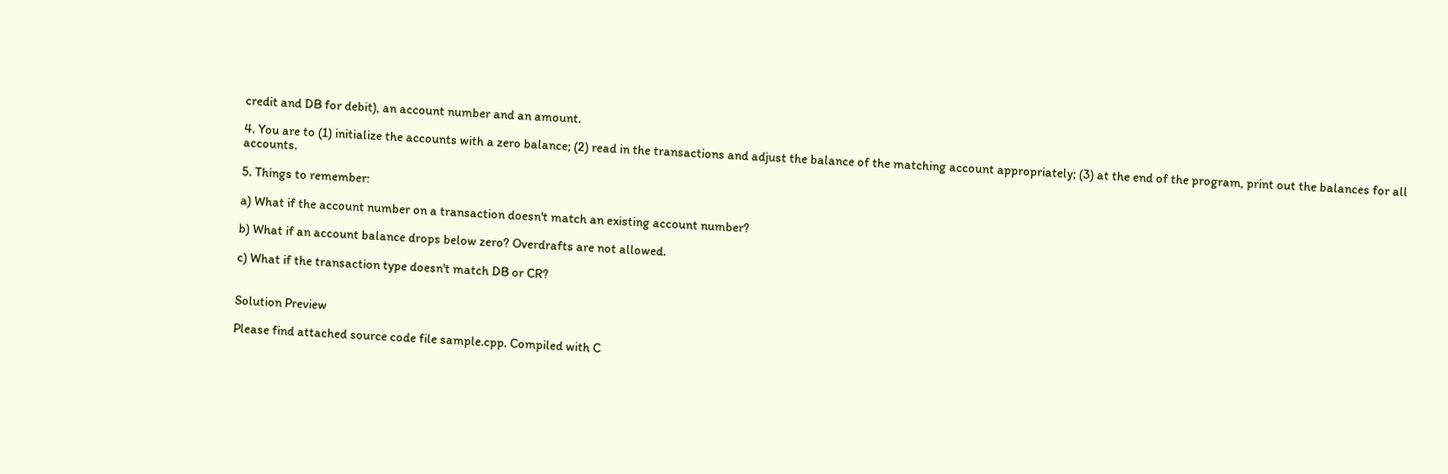credit and DB for debit), an account number and an amount.

4. You are to (1) initialize the accounts with a zero balance; (2) read in the transactions and adjust the balance of the matching account appropriately; (3) at the end of the program, print out the balances for all accounts.

5. Things to remember:

a) What if the account number on a transaction doesn't match an existing account number?

b) What if an account balance drops below zero? Overdrafts are not allowed.

c) What if the transaction type doesn't match DB or CR?


Solution Preview

Please find attached source code file sample.cpp. Compiled with C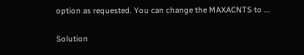option as requested. You can change the MAXACNTS to ...

Solution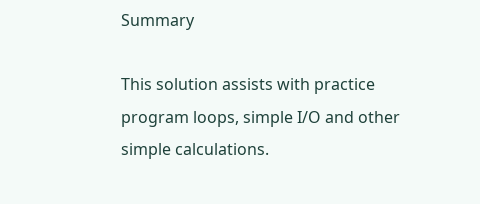Summary

This solution assists with practice program loops, simple I/O and other simple calculations.